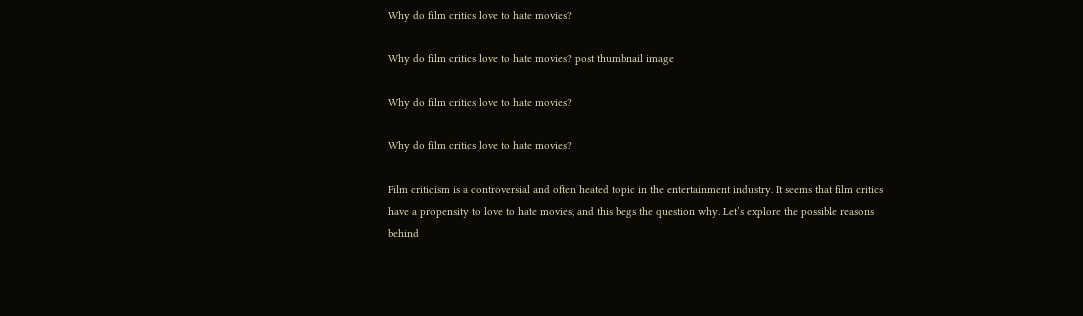Why do film critics love to hate movies?

Why do film critics love to hate movies? post thumbnail image

Why do film critics love to hate movies?

Why do film critics love to hate movies?

Film criticism is a controversial and often heated topic in the entertainment industry. It seems that film critics have a propensity to love to hate movies, and this begs the question why. Let’s explore the possible reasons behind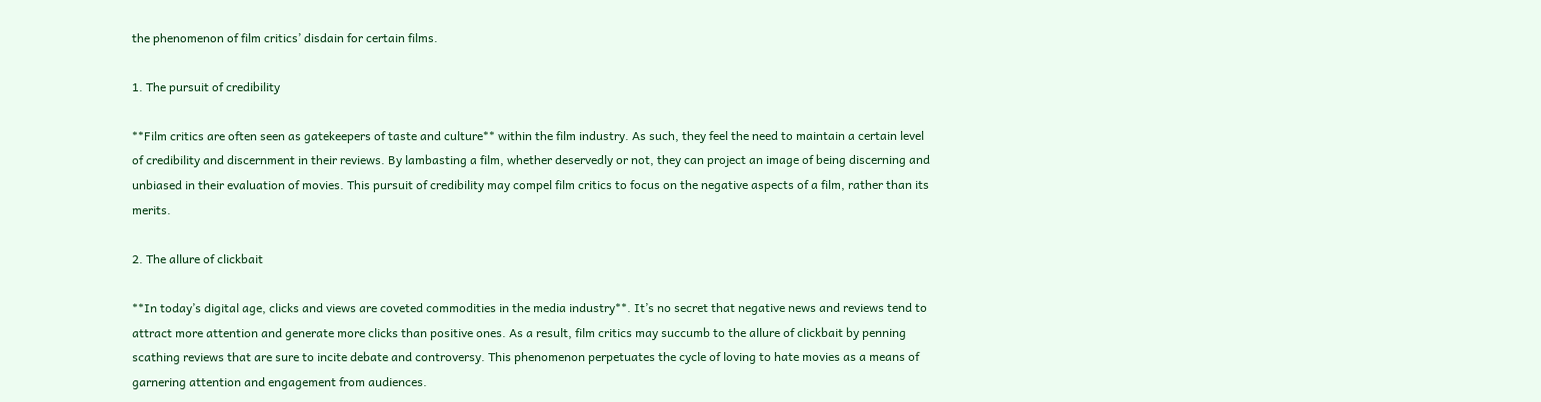the phenomenon of film critics’ disdain for certain films.

1. The pursuit of credibility

**Film critics are often seen as gatekeepers of taste and culture** within the film industry. As such, they feel the need to maintain a certain level of credibility and discernment in their reviews. By lambasting a film, whether deservedly or not, they can project an image of being discerning and unbiased in their evaluation of movies. This pursuit of credibility may compel film critics to focus on the negative aspects of a film, rather than its merits.

2. The allure of clickbait

**In today’s digital age, clicks and views are coveted commodities in the media industry**. It’s no secret that negative news and reviews tend to attract more attention and generate more clicks than positive ones. As a result, film critics may succumb to the allure of clickbait by penning scathing reviews that are sure to incite debate and controversy. This phenomenon perpetuates the cycle of loving to hate movies as a means of garnering attention and engagement from audiences.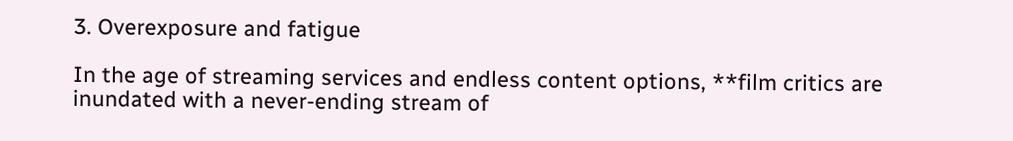3. Overexposure and fatigue

In the age of streaming services and endless content options, **film critics are inundated with a never-ending stream of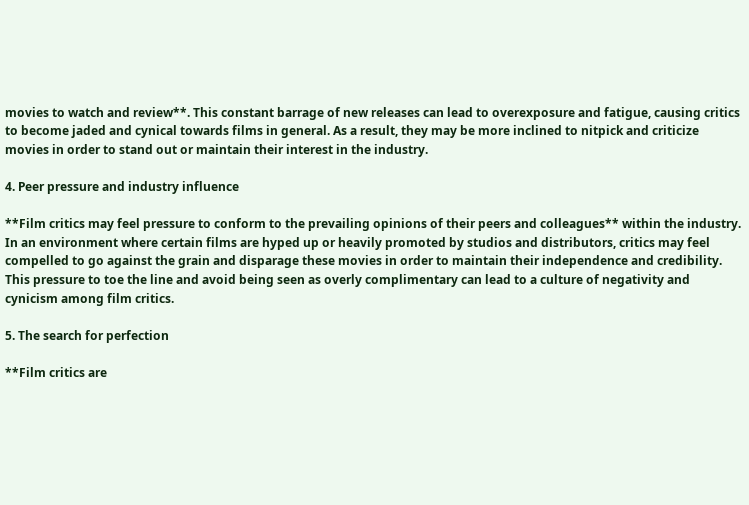movies to watch and review**. This constant barrage of new releases can lead to overexposure and fatigue, causing critics to become jaded and cynical towards films in general. As a result, they may be more inclined to nitpick and criticize movies in order to stand out or maintain their interest in the industry.

4. Peer pressure and industry influence

**Film critics may feel pressure to conform to the prevailing opinions of their peers and colleagues** within the industry. In an environment where certain films are hyped up or heavily promoted by studios and distributors, critics may feel compelled to go against the grain and disparage these movies in order to maintain their independence and credibility. This pressure to toe the line and avoid being seen as overly complimentary can lead to a culture of negativity and cynicism among film critics.

5. The search for perfection

**Film critics are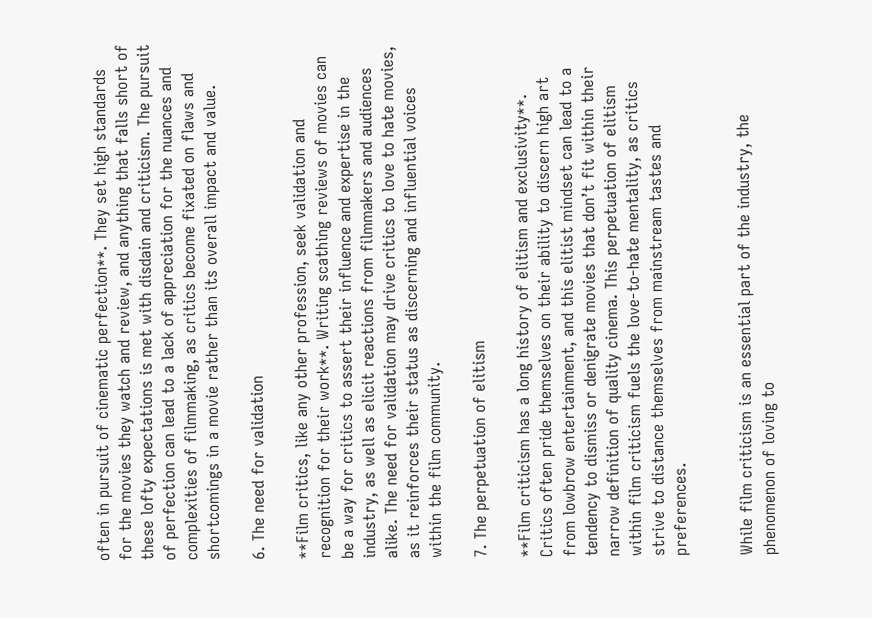often in pursuit of cinematic perfection**. They set high standards for the movies they watch and review, and anything that falls short of these lofty expectations is met with disdain and criticism. The pursuit of perfection can lead to a lack of appreciation for the nuances and complexities of filmmaking, as critics become fixated on flaws and shortcomings in a movie rather than its overall impact and value.

6. The need for validation

**Film critics, like any other profession, seek validation and recognition for their work**. Writing scathing reviews of movies can be a way for critics to assert their influence and expertise in the industry, as well as elicit reactions from filmmakers and audiences alike. The need for validation may drive critics to love to hate movies, as it reinforces their status as discerning and influential voices within the film community.

7. The perpetuation of elitism

**Film criticism has a long history of elitism and exclusivity**. Critics often pride themselves on their ability to discern high art from lowbrow entertainment, and this elitist mindset can lead to a tendency to dismiss or denigrate movies that don’t fit within their narrow definition of quality cinema. This perpetuation of elitism within film criticism fuels the love-to-hate mentality, as critics strive to distance themselves from mainstream tastes and preferences.


While film criticism is an essential part of the industry, the phenomenon of loving to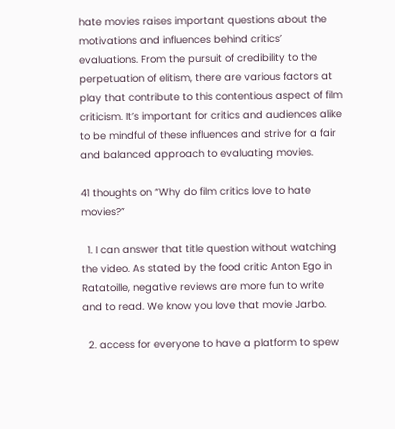hate movies raises important questions about the motivations and influences behind critics’ evaluations. From the pursuit of credibility to the perpetuation of elitism, there are various factors at play that contribute to this contentious aspect of film criticism. It’s important for critics and audiences alike to be mindful of these influences and strive for a fair and balanced approach to evaluating movies.

41 thoughts on “Why do film critics love to hate movies?”

  1. I can answer that title question without watching the video. As stated by the food critic Anton Ego in Ratatoille, negative reviews are more fun to write and to read. We know you love that movie Jarbo.

  2. access for everyone to have a platform to spew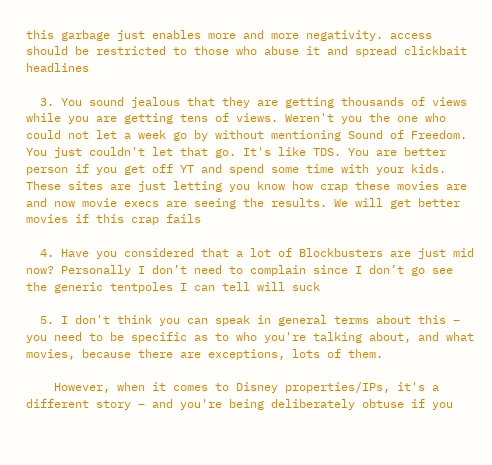this garbage just enables more and more negativity. access should be restricted to those who abuse it and spread clickbait headlines

  3. You sound jealous that they are getting thousands of views while you are getting tens of views. Weren't you the one who could not let a week go by without mentioning Sound of Freedom. You just couldn't let that go. It's like TDS. You are better person if you get off YT and spend some time with your kids. These sites are just letting you know how crap these movies are and now movie execs are seeing the results. We will get better movies if this crap fails

  4. Have you considered that a lot of Blockbusters are just mid now? Personally I don’t need to complain since I don’t go see the generic tentpoles I can tell will suck

  5. I don't think you can speak in general terms about this – you need to be specific as to who you're talking about, and what movies, because there are exceptions, lots of them.

    However, when it comes to Disney properties/IPs, it's a different story – and you're being deliberately obtuse if you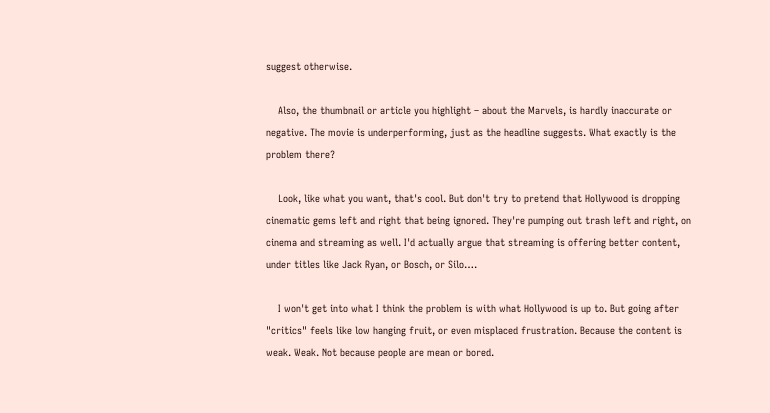suggest otherwise.

    Also, the thumbnail or article you highlight – about the Marvels, is hardly inaccurate or negative. The movie is underperforming, just as the headline suggests. What exactly is the problem there?

    Look, like what you want, that's cool. But don't try to pretend that Hollywood is dropping cinematic gems left and right that being ignored. They're pumping out trash left and right, on cinema and streaming as well. I'd actually argue that streaming is offering better content, under titles like Jack Ryan, or Bosch, or Silo….

    I won't get into what I think the problem is with what Hollywood is up to. But going after "critics" feels like low hanging fruit, or even misplaced frustration. Because the content is weak. Weak. Not because people are mean or bored.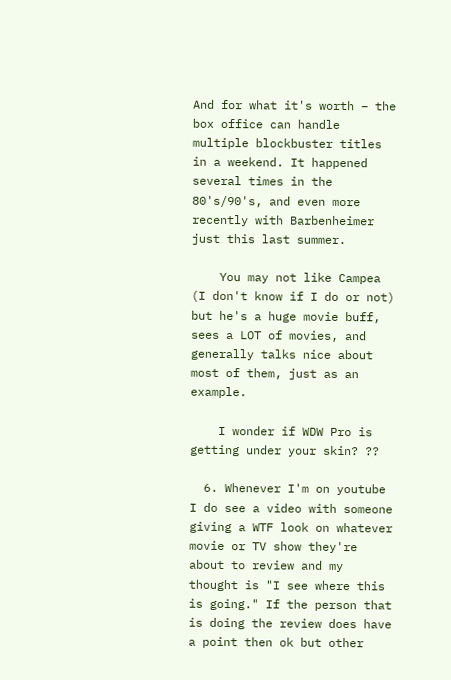And for what it's worth – the box office can handle multiple blockbuster titles in a weekend. It happened several times in the 80's/90's, and even more recently with Barbenheimer just this last summer.

    You may not like Campea (I don't know if I do or not) but he's a huge movie buff, sees a LOT of movies, and generally talks nice about most of them, just as an example.

    I wonder if WDW Pro is getting under your skin? ??

  6. Whenever I'm on youtube I do see a video with someone giving a WTF look on whatever movie or TV show they're about to review and my thought is "I see where this is going." If the person that is doing the review does have a point then ok but other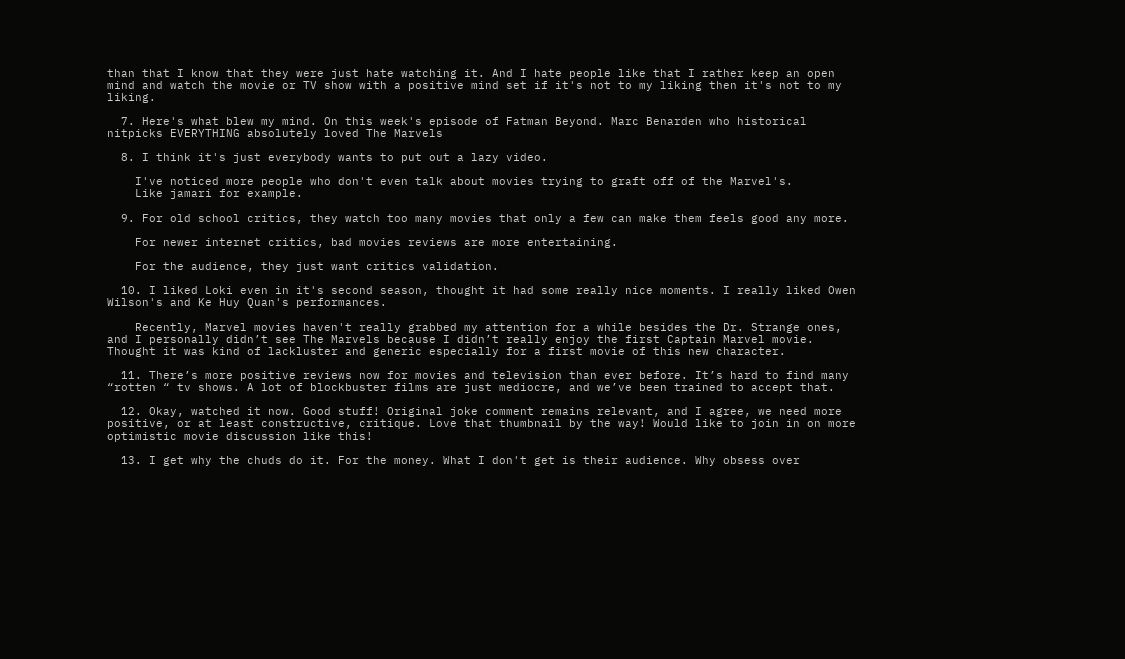than that I know that they were just hate watching it. And I hate people like that I rather keep an open mind and watch the movie or TV show with a positive mind set if it's not to my liking then it's not to my liking.

  7. Here's what blew my mind. On this week's episode of Fatman Beyond. Marc Benarden who historical nitpicks EVERYTHING absolutely loved The Marvels

  8. I think it's just everybody wants to put out a lazy video.

    I've noticed more people who don't even talk about movies trying to graft off of the Marvel's.
    Like jamari for example.

  9. For old school critics, they watch too many movies that only a few can make them feels good any more.

    For newer internet critics, bad movies reviews are more entertaining.

    For the audience, they just want critics validation.

  10. I liked Loki even in it's second season, thought it had some really nice moments. I really liked Owen Wilson's and Ke Huy Quan's performances.

    Recently, Marvel movies haven't really grabbed my attention for a while besides the Dr. Strange ones, and I personally didn’t see The Marvels because I didn’t really enjoy the first Captain Marvel movie. Thought it was kind of lackluster and generic especially for a first movie of this new character.

  11. There’s more positive reviews now for movies and television than ever before. It’s hard to find many “rotten “ tv shows. A lot of blockbuster films are just mediocre, and we’ve been trained to accept that.

  12. Okay, watched it now. Good stuff! Original joke comment remains relevant, and I agree, we need more positive, or at least constructive, critique. Love that thumbnail by the way! Would like to join in on more optimistic movie discussion like this!

  13. I get why the chuds do it. For the money. What I don't get is their audience. Why obsess over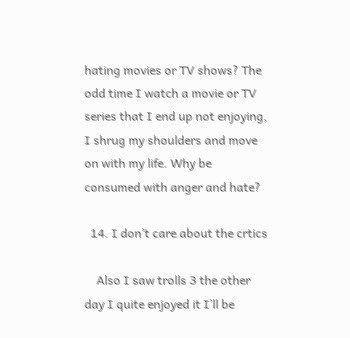hating movies or TV shows? The odd time I watch a movie or TV series that I end up not enjoying, I shrug my shoulders and move on with my life. Why be consumed with anger and hate?

  14. I don’t care about the crtics

    Also I saw trolls 3 the other day I quite enjoyed it I’ll be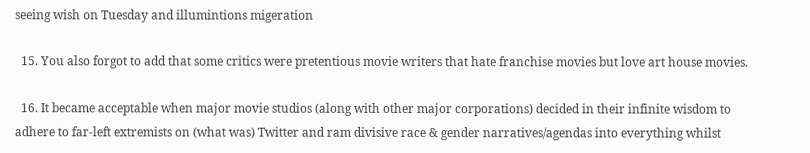seeing wish on Tuesday and illumintions migeration

  15. You also forgot to add that some critics were pretentious movie writers that hate franchise movies but love art house movies.

  16. It became acceptable when major movie studios (along with other major corporations) decided in their infinite wisdom to adhere to far-left extremists on (what was) Twitter and ram divisive race & gender narratives/agendas into everything whilst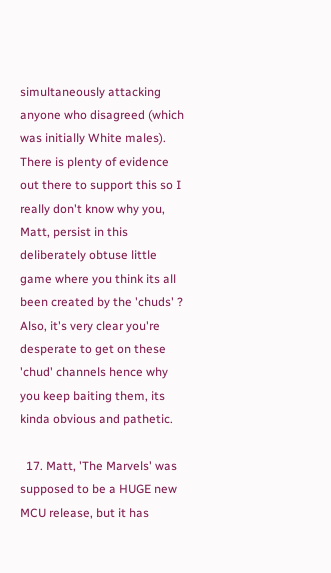simultaneously attacking anyone who disagreed (which was initially White males). There is plenty of evidence out there to support this so I really don't know why you, Matt, persist in this deliberately obtuse little game where you think its all been created by the 'chuds' ? Also, it's very clear you're desperate to get on these 'chud' channels hence why you keep baiting them, its kinda obvious and pathetic.

  17. Matt, 'The Marvels' was supposed to be a HUGE new MCU release, but it has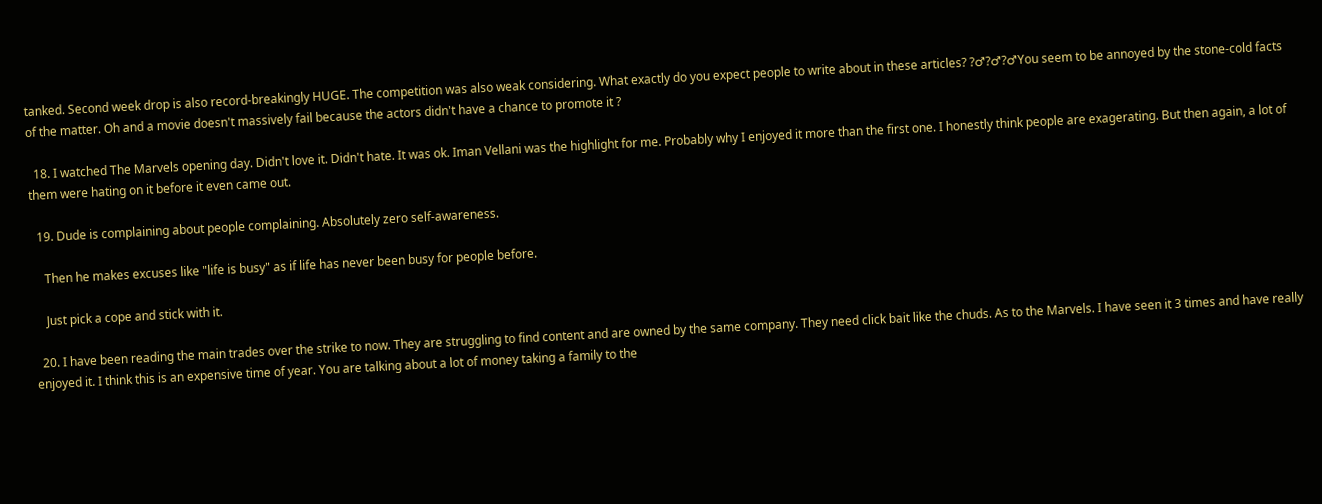tanked. Second week drop is also record-breakingly HUGE. The competition was also weak considering. What exactly do you expect people to write about in these articles? ?♂?♂?♂You seem to be annoyed by the stone-cold facts of the matter. Oh and a movie doesn't massively fail because the actors didn't have a chance to promote it ?

  18. I watched The Marvels opening day. Didn't love it. Didn't hate. It was ok. Iman Vellani was the highlight for me. Probably why I enjoyed it more than the first one. I honestly think people are exagerating. But then again, a lot of them were hating on it before it even came out.

  19. Dude is complaining about people complaining. Absolutely zero self-awareness.

    Then he makes excuses like "life is busy" as if life has never been busy for people before.

    Just pick a cope and stick with it.

  20. I have been reading the main trades over the strike to now. They are struggling to find content and are owned by the same company. They need click bait like the chuds. As to the Marvels. I have seen it 3 times and have really enjoyed it. I think this is an expensive time of year. You are talking about a lot of money taking a family to the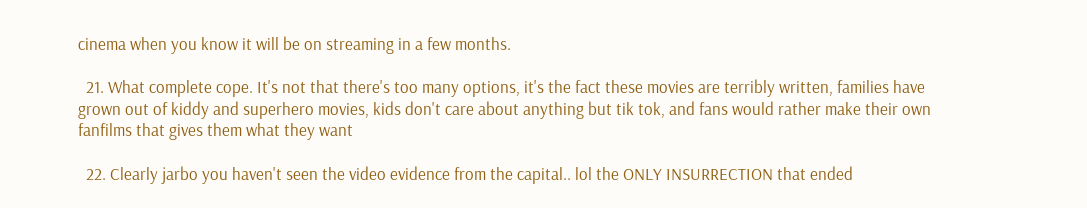cinema when you know it will be on streaming in a few months.

  21. What complete cope. It's not that there's too many options, it's the fact these movies are terribly written, families have grown out of kiddy and superhero movies, kids don't care about anything but tik tok, and fans would rather make their own fanfilms that gives them what they want

  22. Clearly jarbo you haven't seen the video evidence from the capital.. lol the ONLY INSURRECTION that ended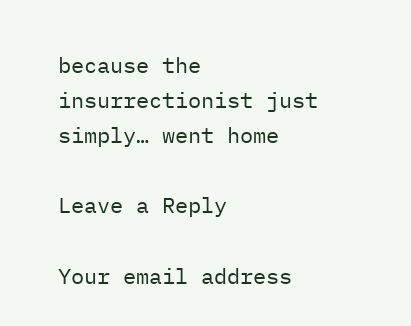because the insurrectionist just simply… went home

Leave a Reply

Your email address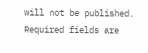will not be published. Required fields are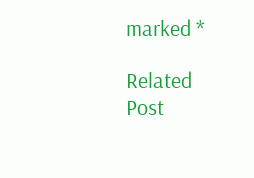marked *

Related Post